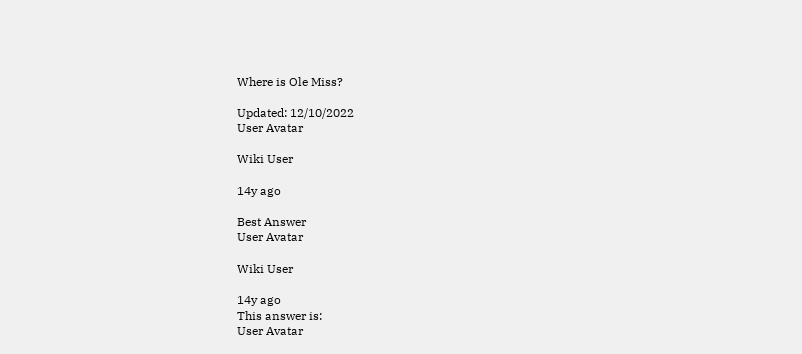Where is Ole Miss?

Updated: 12/10/2022
User Avatar

Wiki User

14y ago

Best Answer
User Avatar

Wiki User

14y ago
This answer is:
User Avatar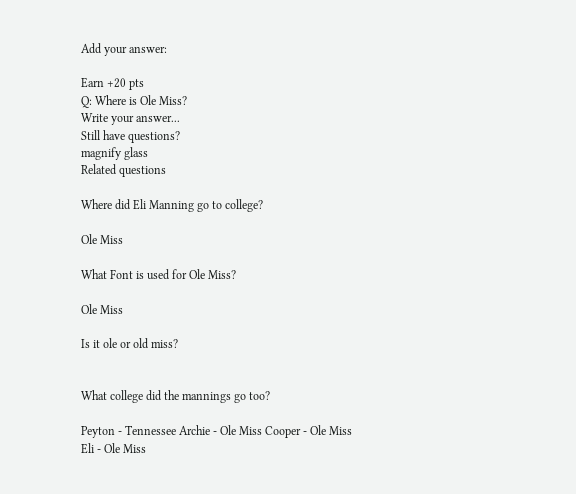Add your answer:

Earn +20 pts
Q: Where is Ole Miss?
Write your answer...
Still have questions?
magnify glass
Related questions

Where did Eli Manning go to college?

Ole Miss

What Font is used for Ole Miss?

Ole Miss

Is it ole or old miss?


What college did the mannings go too?

Peyton - Tennessee Archie - Ole Miss Cooper - Ole Miss Eli - Ole Miss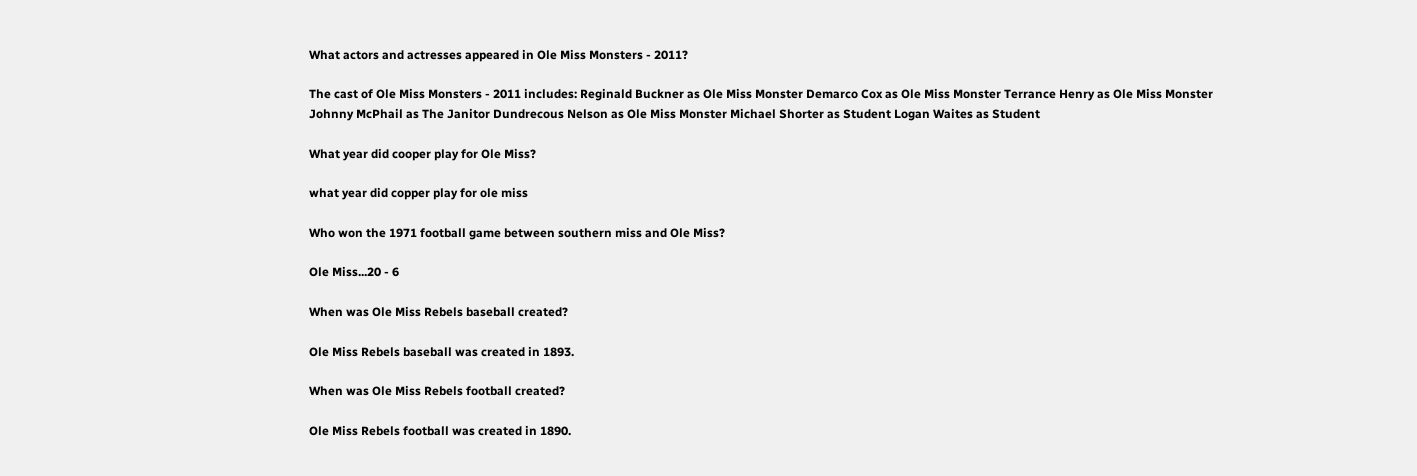What actors and actresses appeared in Ole Miss Monsters - 2011?

The cast of Ole Miss Monsters - 2011 includes: Reginald Buckner as Ole Miss Monster Demarco Cox as Ole Miss Monster Terrance Henry as Ole Miss Monster Johnny McPhail as The Janitor Dundrecous Nelson as Ole Miss Monster Michael Shorter as Student Logan Waites as Student

What year did cooper play for Ole Miss?

what year did copper play for ole miss

Who won the 1971 football game between southern miss and Ole Miss?

Ole Miss...20 - 6

When was Ole Miss Rebels baseball created?

Ole Miss Rebels baseball was created in 1893.

When was Ole Miss Rebels football created?

Ole Miss Rebels football was created in 1890.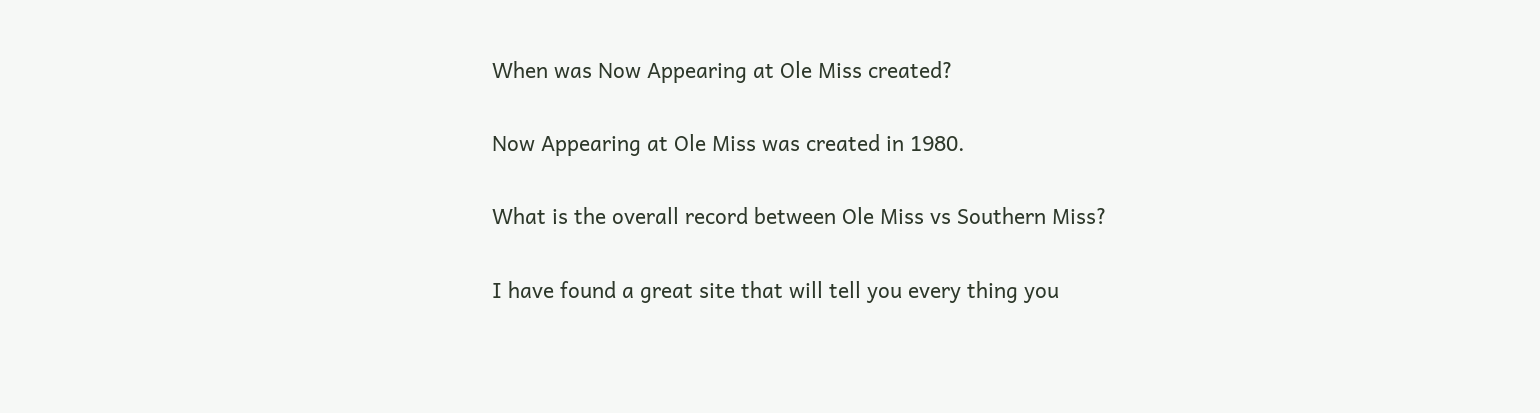When was Now Appearing at Ole Miss created?

Now Appearing at Ole Miss was created in 1980.

What is the overall record between Ole Miss vs Southern Miss?

I have found a great site that will tell you every thing you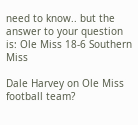need to know.. but the answer to your question is: Ole Miss 18-6 Southern Miss

Dale Harvey on Ole Miss football team?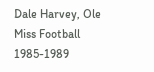Dale Harvey, Ole Miss Football 1985-1989